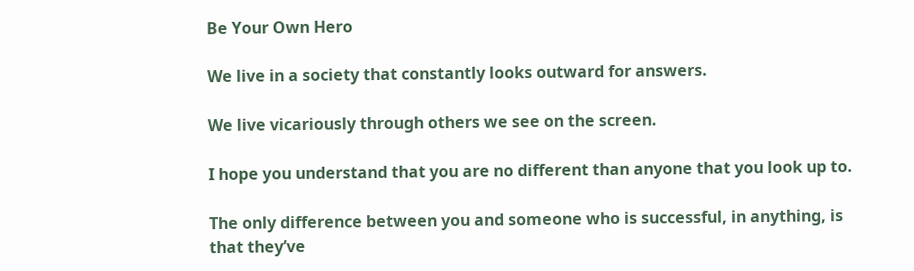Be Your Own Hero

We live in a society that constantly looks outward for answers.

We live vicariously through others we see on the screen.

I hope you understand that you are no different than anyone that you look up to.

The only difference between you and someone who is successful, in anything, is that they’ve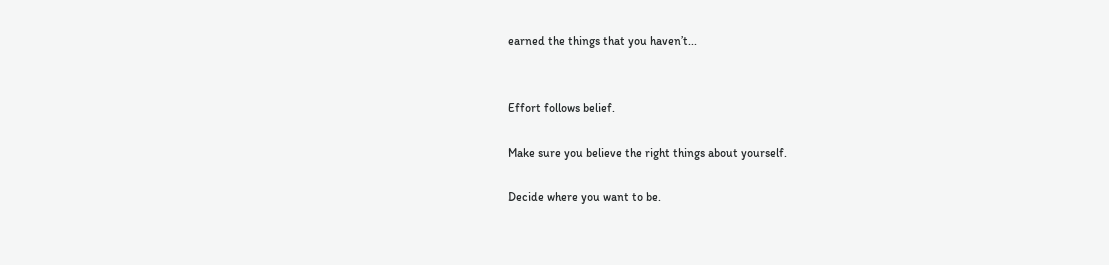earned the things that you haven’t...


Effort follows belief.

Make sure you believe the right things about yourself.

Decide where you want to be.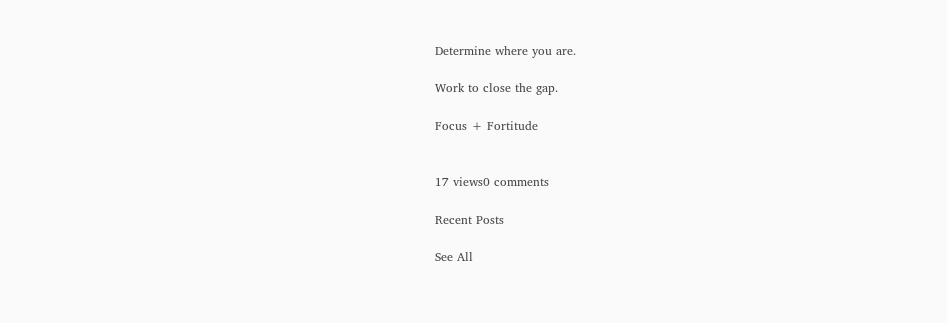Determine where you are.

Work to close the gap.

Focus + Fortitude


17 views0 comments

Recent Posts

See All